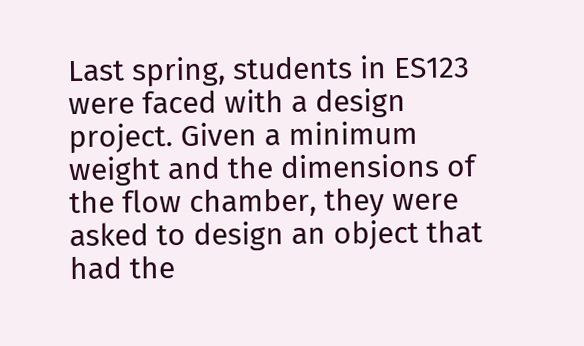Last spring, students in ES123 were faced with a design project. Given a minimum weight and the dimensions of the flow chamber, they were asked to design an object that had the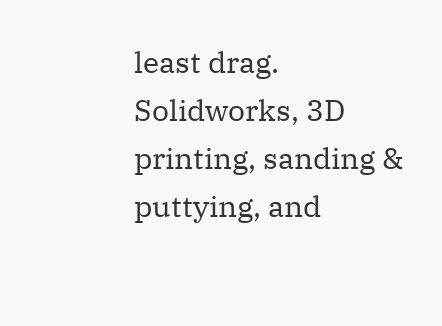least drag. Solidworks, 3D printing, sanding & puttying, and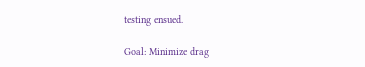testing ensued.

Goal: Minimize drag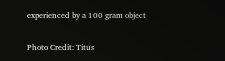experienced by a 100 gram object

Photo Credit: Titus